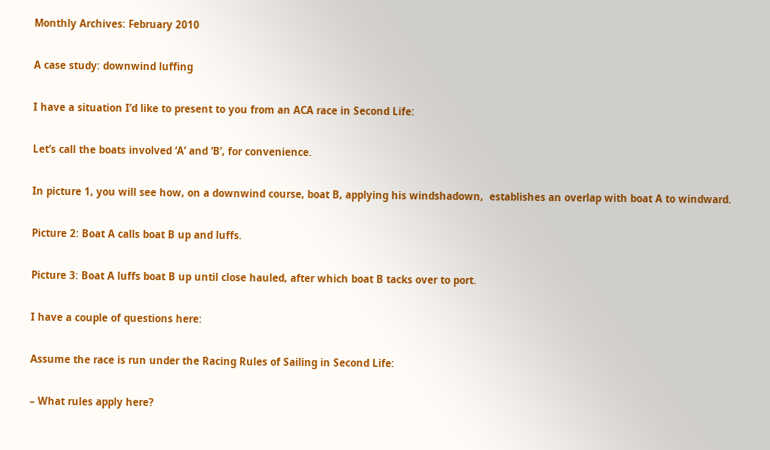Monthly Archives: February 2010

A case study: downwind luffing

I have a situation I’d like to present to you from an ACA race in Second Life:

Let’s call the boats involved ‘A’ and ‘B’, for convenience.

In picture 1, you will see how, on a downwind course, boat B, applying his windshadown,  establishes an overlap with boat A to windward.

Picture 2: Boat A calls boat B up and luffs.

Picture 3: Boat A luffs boat B up until close hauled, after which boat B tacks over to port.

I have a couple of questions here:

Assume the race is run under the Racing Rules of Sailing in Second Life:

– What rules apply here?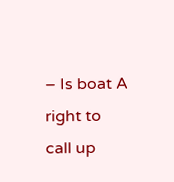– Is boat A right to call up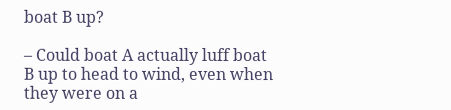boat B up?

– Could boat A actually luff boat B up to head to wind, even when they were on a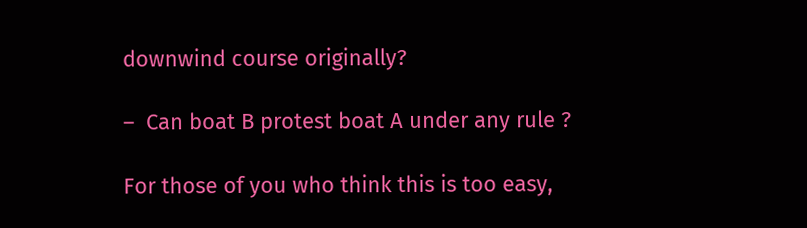downwind course originally?

–  Can boat B protest boat A under any rule ?

For those of you who think this is too easy,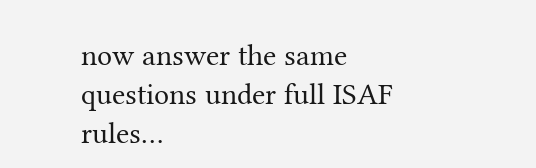now answer the same questions under full ISAF rules…